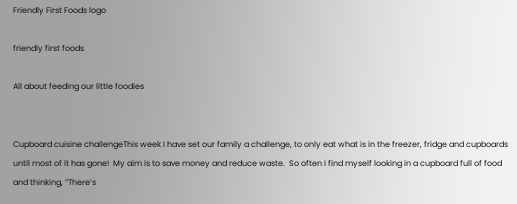Friendly First Foods logo

friendly first foods

All about feeding our little foodies


Cupboard cuisine challengeThis week I have set our family a challenge, to only eat what is in the freezer, fridge and cupboards until most of it has gone!  My aim is to save money and reduce waste.  So often I find myself looking in a cupboard full of food and thinking, “There’s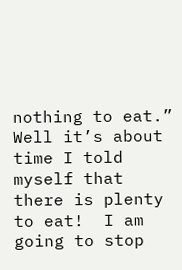nothing to eat.”  Well it’s about time I told myself that there is plenty to eat!  I am going to stop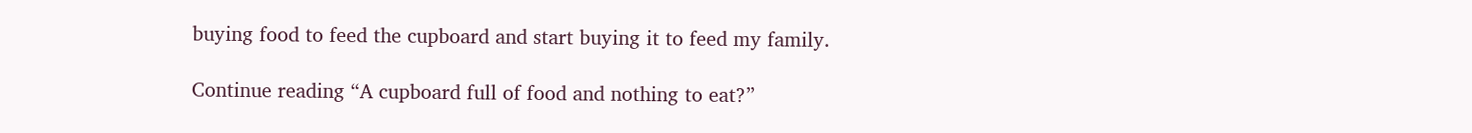buying food to feed the cupboard and start buying it to feed my family.

Continue reading “A cupboard full of food and nothing to eat?”